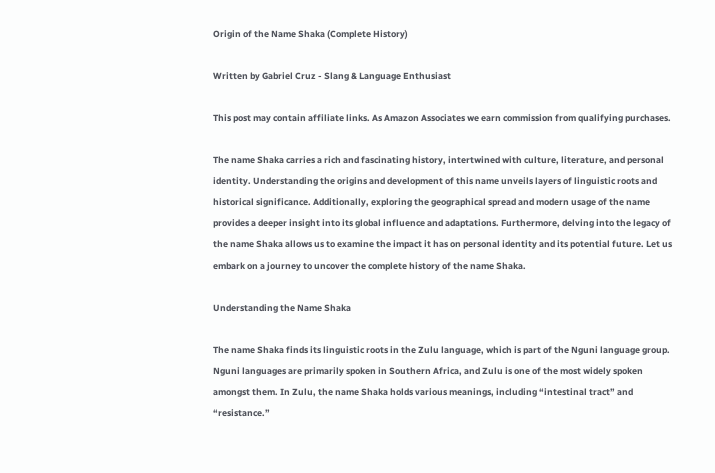Origin of the Name Shaka (Complete History)

Written by Gabriel Cruz - Slang & Language Enthusiast

This post may contain affiliate links. As Amazon Associates we earn commission from qualifying purchases.

The name Shaka carries a rich and fascinating history, intertwined with culture, literature, and personal identity. Understanding the origins and development of this name unveils layers of linguistic roots and historical significance. Additionally, exploring the geographical spread and modern usage of the name provides a deeper insight into its global influence and adaptations. Furthermore, delving into the legacy of the name Shaka allows us to examine the impact it has on personal identity and its potential future. Let us embark on a journey to uncover the complete history of the name Shaka.

Understanding the Name Shaka

The name Shaka finds its linguistic roots in the Zulu language, which is part of the Nguni language group. Nguni languages are primarily spoken in Southern Africa, and Zulu is one of the most widely spoken amongst them. In Zulu, the name Shaka holds various meanings, including “intestinal tract” and “resistance.”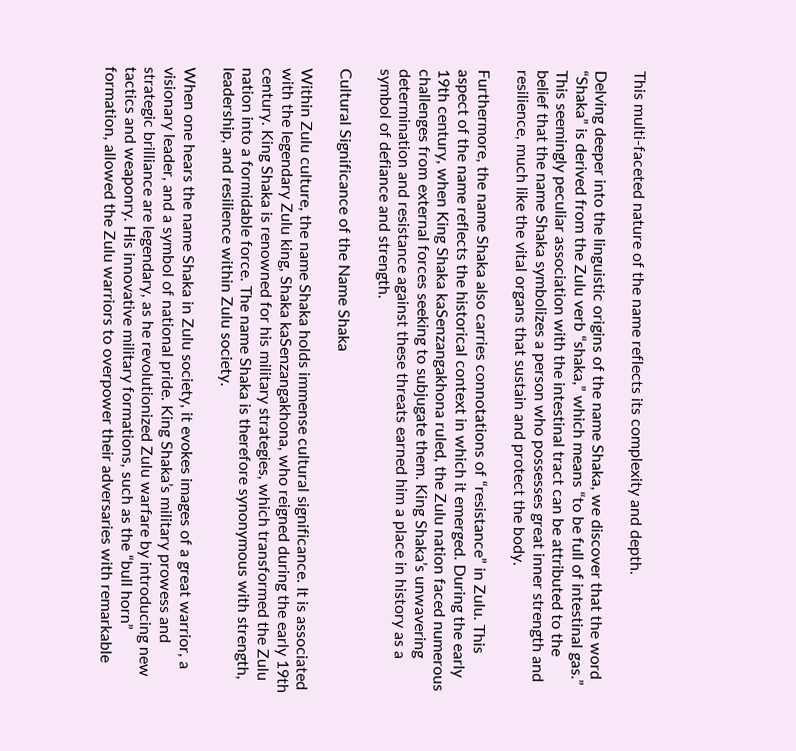This multi-faceted nature of the name reflects its complexity and depth.

Delving deeper into the linguistic origins of the name Shaka, we discover that the word “Shaka” is derived from the Zulu verb “shaka,” which means “to be full of intestinal gas.” This seemingly peculiar association with the intestinal tract can be attributed to the belief that the name Shaka symbolizes a person who possesses great inner strength and resilience, much like the vital organs that sustain and protect the body.

Furthermore, the name Shaka also carries connotations of “resistance” in Zulu. This aspect of the name reflects the historical context in which it emerged. During the early 19th century, when King Shaka kaSenzangakhona ruled, the Zulu nation faced numerous challenges from external forces seeking to subjugate them. King Shaka’s unwavering determination and resistance against these threats earned him a place in history as a symbol of defiance and strength.

Cultural Significance of the Name Shaka

Within Zulu culture, the name Shaka holds immense cultural significance. It is associated with the legendary Zulu king, Shaka kaSenzangakhona, who reigned during the early 19th century. King Shaka is renowned for his military strategies, which transformed the Zulu nation into a formidable force. The name Shaka is therefore synonymous with strength, leadership, and resilience within Zulu society.

When one hears the name Shaka in Zulu society, it evokes images of a great warrior, a visionary leader, and a symbol of national pride. King Shaka’s military prowess and strategic brilliance are legendary, as he revolutionized Zulu warfare by introducing new tactics and weaponry. His innovative military formations, such as the “bull horn” formation, allowed the Zulu warriors to overpower their adversaries with remarkable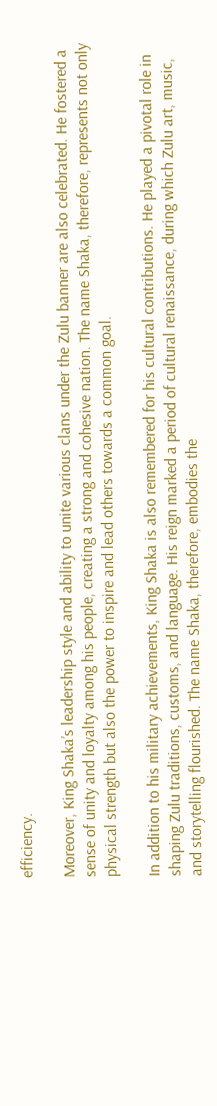efficiency.

Moreover, King Shaka’s leadership style and ability to unite various clans under the Zulu banner are also celebrated. He fostered a sense of unity and loyalty among his people, creating a strong and cohesive nation. The name Shaka, therefore, represents not only physical strength but also the power to inspire and lead others towards a common goal.

In addition to his military achievements, King Shaka is also remembered for his cultural contributions. He played a pivotal role in shaping Zulu traditions, customs, and language. His reign marked a period of cultural renaissance, during which Zulu art, music, and storytelling flourished. The name Shaka, therefore, embodies the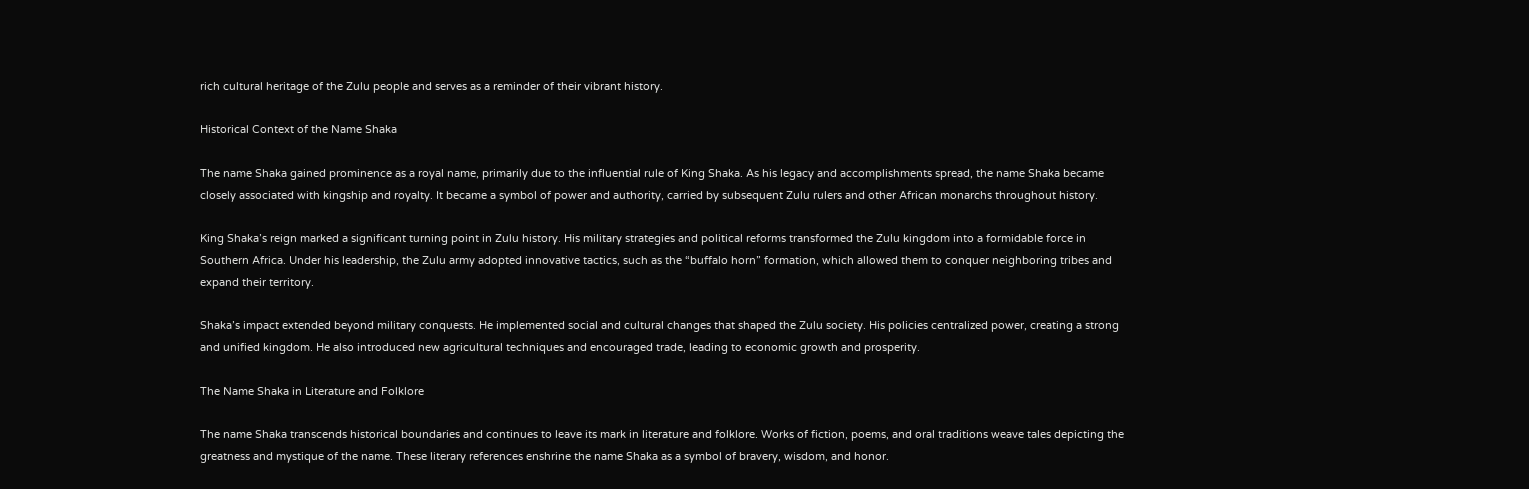rich cultural heritage of the Zulu people and serves as a reminder of their vibrant history.

Historical Context of the Name Shaka

The name Shaka gained prominence as a royal name, primarily due to the influential rule of King Shaka. As his legacy and accomplishments spread, the name Shaka became closely associated with kingship and royalty. It became a symbol of power and authority, carried by subsequent Zulu rulers and other African monarchs throughout history.

King Shaka’s reign marked a significant turning point in Zulu history. His military strategies and political reforms transformed the Zulu kingdom into a formidable force in Southern Africa. Under his leadership, the Zulu army adopted innovative tactics, such as the “buffalo horn” formation, which allowed them to conquer neighboring tribes and expand their territory.

Shaka’s impact extended beyond military conquests. He implemented social and cultural changes that shaped the Zulu society. His policies centralized power, creating a strong and unified kingdom. He also introduced new agricultural techniques and encouraged trade, leading to economic growth and prosperity.

The Name Shaka in Literature and Folklore

The name Shaka transcends historical boundaries and continues to leave its mark in literature and folklore. Works of fiction, poems, and oral traditions weave tales depicting the greatness and mystique of the name. These literary references enshrine the name Shaka as a symbol of bravery, wisdom, and honor.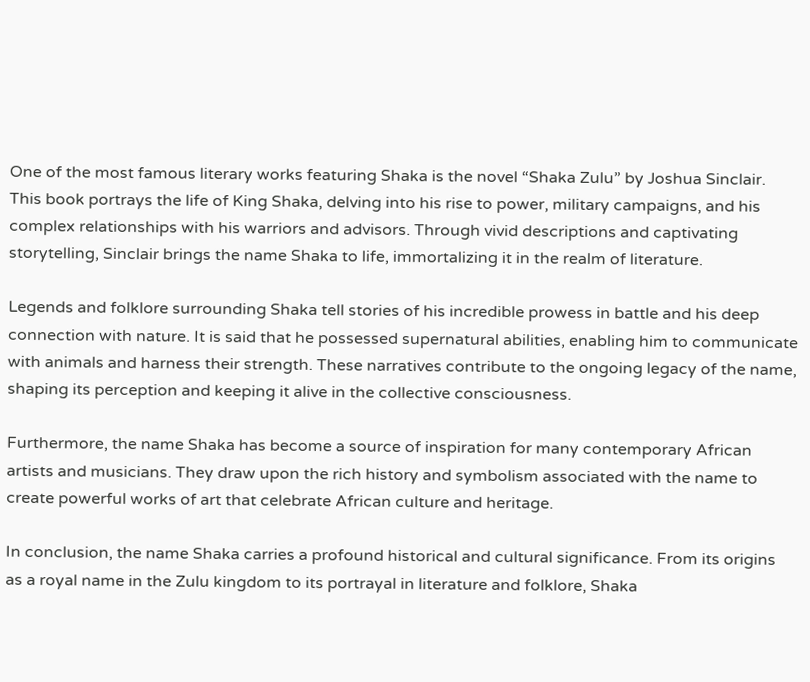One of the most famous literary works featuring Shaka is the novel “Shaka Zulu” by Joshua Sinclair. This book portrays the life of King Shaka, delving into his rise to power, military campaigns, and his complex relationships with his warriors and advisors. Through vivid descriptions and captivating storytelling, Sinclair brings the name Shaka to life, immortalizing it in the realm of literature.

Legends and folklore surrounding Shaka tell stories of his incredible prowess in battle and his deep connection with nature. It is said that he possessed supernatural abilities, enabling him to communicate with animals and harness their strength. These narratives contribute to the ongoing legacy of the name, shaping its perception and keeping it alive in the collective consciousness.

Furthermore, the name Shaka has become a source of inspiration for many contemporary African artists and musicians. They draw upon the rich history and symbolism associated with the name to create powerful works of art that celebrate African culture and heritage.

In conclusion, the name Shaka carries a profound historical and cultural significance. From its origins as a royal name in the Zulu kingdom to its portrayal in literature and folklore, Shaka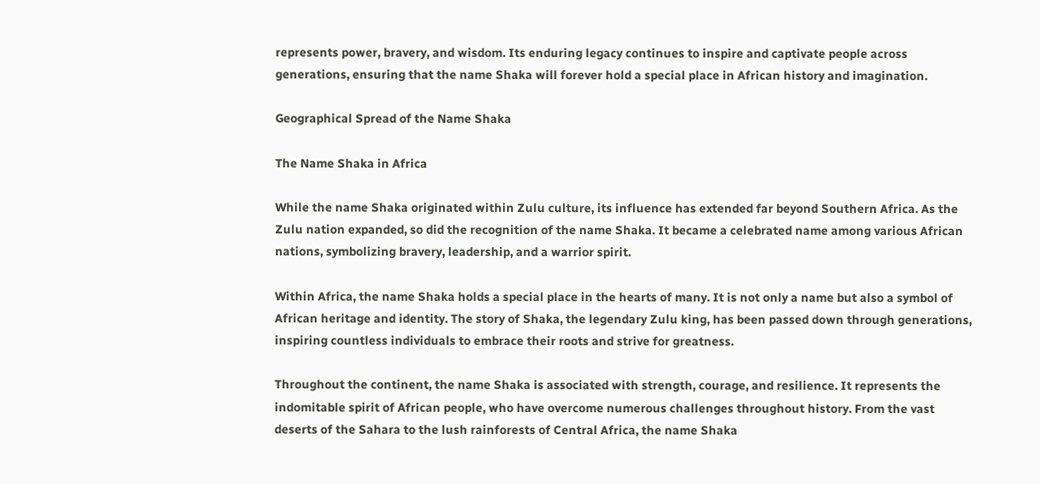represents power, bravery, and wisdom. Its enduring legacy continues to inspire and captivate people across generations, ensuring that the name Shaka will forever hold a special place in African history and imagination.

Geographical Spread of the Name Shaka

The Name Shaka in Africa

While the name Shaka originated within Zulu culture, its influence has extended far beyond Southern Africa. As the Zulu nation expanded, so did the recognition of the name Shaka. It became a celebrated name among various African nations, symbolizing bravery, leadership, and a warrior spirit.

Within Africa, the name Shaka holds a special place in the hearts of many. It is not only a name but also a symbol of African heritage and identity. The story of Shaka, the legendary Zulu king, has been passed down through generations, inspiring countless individuals to embrace their roots and strive for greatness.

Throughout the continent, the name Shaka is associated with strength, courage, and resilience. It represents the indomitable spirit of African people, who have overcome numerous challenges throughout history. From the vast deserts of the Sahara to the lush rainforests of Central Africa, the name Shaka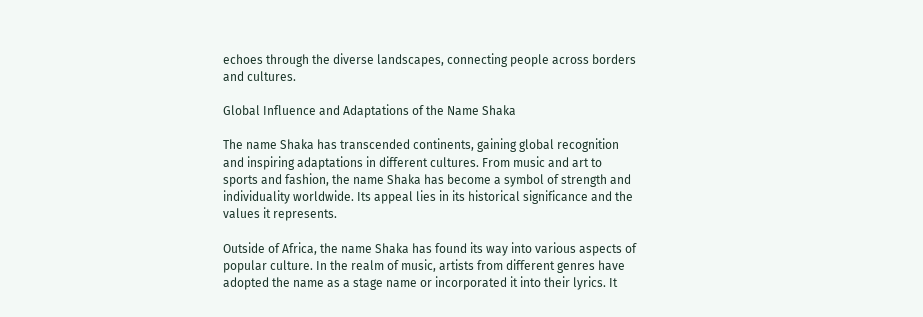echoes through the diverse landscapes, connecting people across borders and cultures.

Global Influence and Adaptations of the Name Shaka

The name Shaka has transcended continents, gaining global recognition and inspiring adaptations in different cultures. From music and art to sports and fashion, the name Shaka has become a symbol of strength and individuality worldwide. Its appeal lies in its historical significance and the values it represents.

Outside of Africa, the name Shaka has found its way into various aspects of popular culture. In the realm of music, artists from different genres have adopted the name as a stage name or incorporated it into their lyrics. It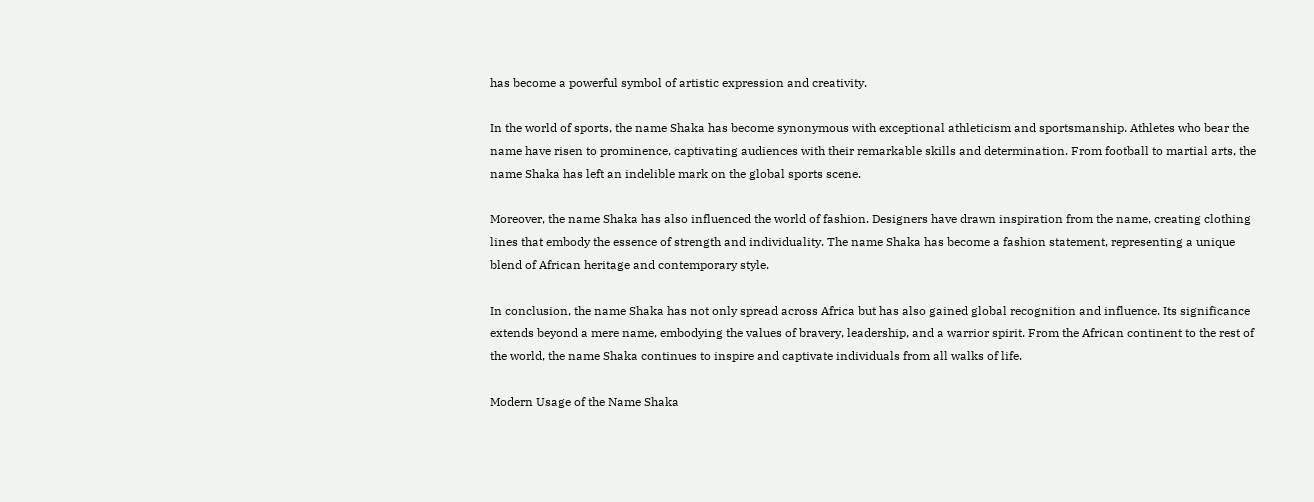has become a powerful symbol of artistic expression and creativity.

In the world of sports, the name Shaka has become synonymous with exceptional athleticism and sportsmanship. Athletes who bear the name have risen to prominence, captivating audiences with their remarkable skills and determination. From football to martial arts, the name Shaka has left an indelible mark on the global sports scene.

Moreover, the name Shaka has also influenced the world of fashion. Designers have drawn inspiration from the name, creating clothing lines that embody the essence of strength and individuality. The name Shaka has become a fashion statement, representing a unique blend of African heritage and contemporary style.

In conclusion, the name Shaka has not only spread across Africa but has also gained global recognition and influence. Its significance extends beyond a mere name, embodying the values of bravery, leadership, and a warrior spirit. From the African continent to the rest of the world, the name Shaka continues to inspire and captivate individuals from all walks of life.

Modern Usage of the Name Shaka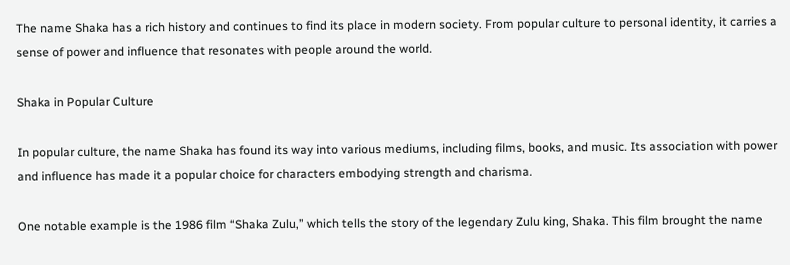The name Shaka has a rich history and continues to find its place in modern society. From popular culture to personal identity, it carries a sense of power and influence that resonates with people around the world.

Shaka in Popular Culture

In popular culture, the name Shaka has found its way into various mediums, including films, books, and music. Its association with power and influence has made it a popular choice for characters embodying strength and charisma.

One notable example is the 1986 film “Shaka Zulu,” which tells the story of the legendary Zulu king, Shaka. This film brought the name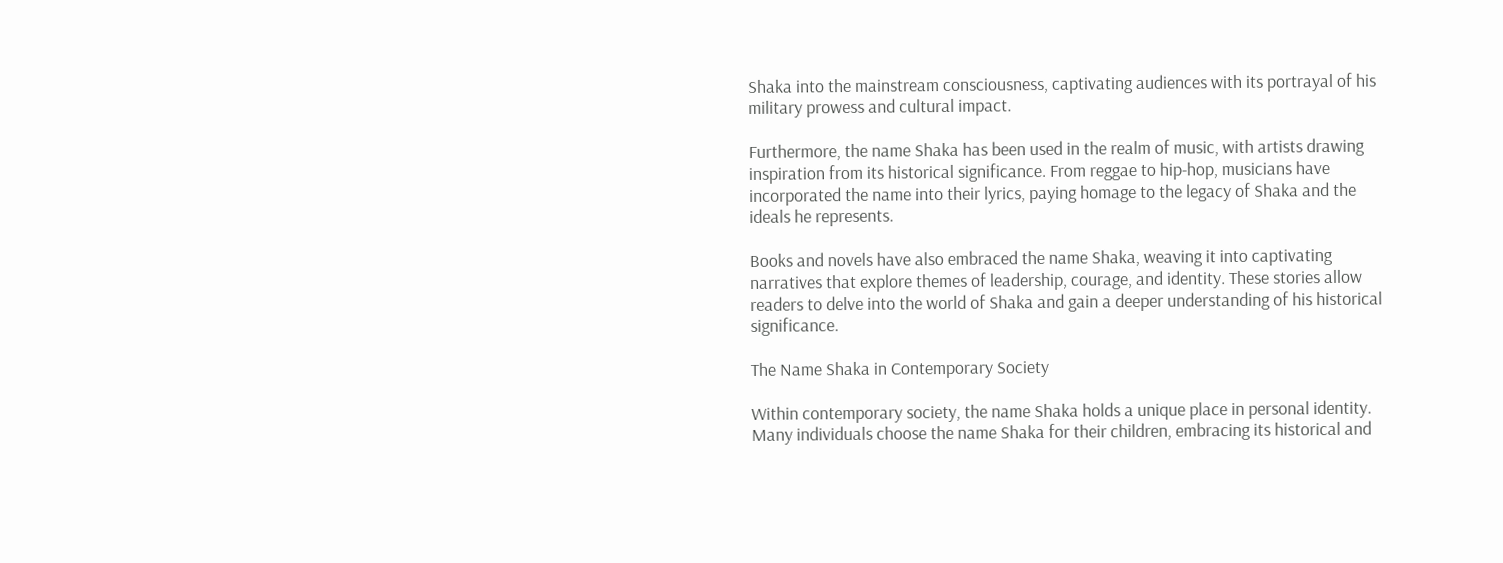Shaka into the mainstream consciousness, captivating audiences with its portrayal of his military prowess and cultural impact.

Furthermore, the name Shaka has been used in the realm of music, with artists drawing inspiration from its historical significance. From reggae to hip-hop, musicians have incorporated the name into their lyrics, paying homage to the legacy of Shaka and the ideals he represents.

Books and novels have also embraced the name Shaka, weaving it into captivating narratives that explore themes of leadership, courage, and identity. These stories allow readers to delve into the world of Shaka and gain a deeper understanding of his historical significance.

The Name Shaka in Contemporary Society

Within contemporary society, the name Shaka holds a unique place in personal identity. Many individuals choose the name Shaka for their children, embracing its historical and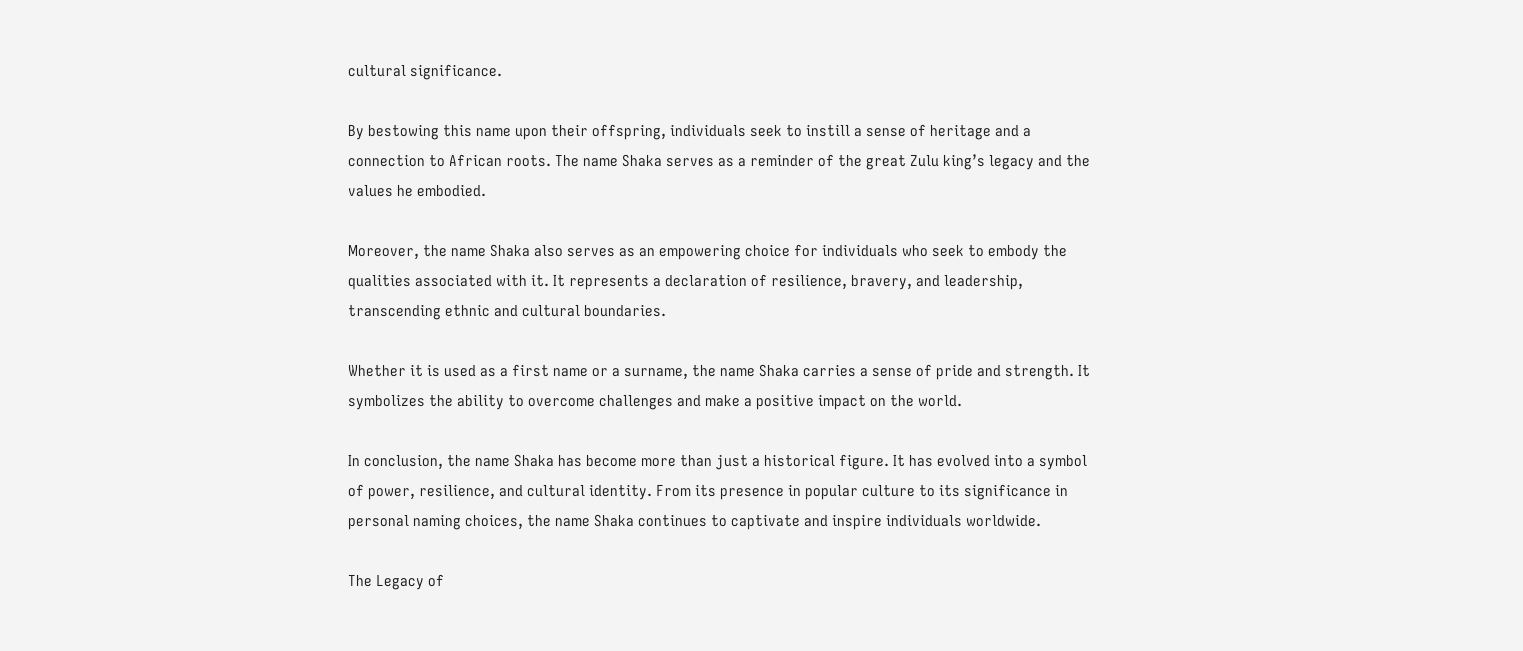cultural significance.

By bestowing this name upon their offspring, individuals seek to instill a sense of heritage and a connection to African roots. The name Shaka serves as a reminder of the great Zulu king’s legacy and the values he embodied.

Moreover, the name Shaka also serves as an empowering choice for individuals who seek to embody the qualities associated with it. It represents a declaration of resilience, bravery, and leadership, transcending ethnic and cultural boundaries.

Whether it is used as a first name or a surname, the name Shaka carries a sense of pride and strength. It symbolizes the ability to overcome challenges and make a positive impact on the world.

In conclusion, the name Shaka has become more than just a historical figure. It has evolved into a symbol of power, resilience, and cultural identity. From its presence in popular culture to its significance in personal naming choices, the name Shaka continues to captivate and inspire individuals worldwide.

The Legacy of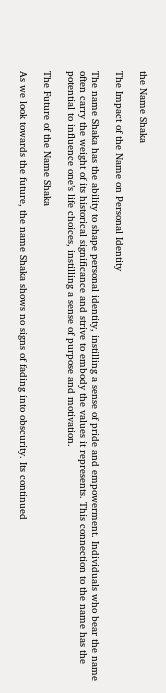the Name Shaka

The Impact of the Name on Personal Identity

The name Shaka has the ability to shape personal identity, instilling a sense of pride and empowerment. Individuals who bear the name often carry the weight of its historical significance and strive to embody the values it represents. This connection to the name has the potential to influence one’s life choices, instilling a sense of purpose and motivation.

The Future of the Name Shaka

As we look towards the future, the name Shaka shows no signs of fading into obscurity. Its continued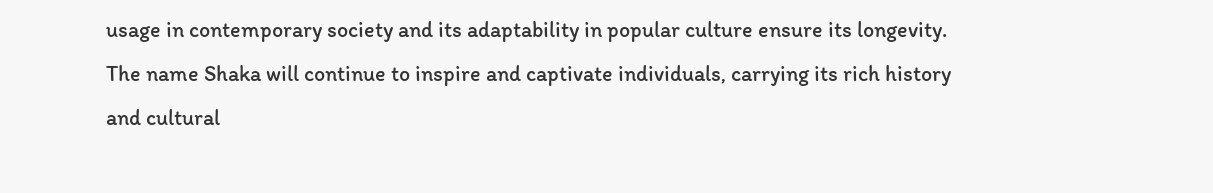usage in contemporary society and its adaptability in popular culture ensure its longevity. The name Shaka will continue to inspire and captivate individuals, carrying its rich history and cultural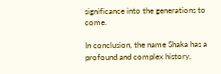significance into the generations to come.

In conclusion, the name Shaka has a profound and complex history,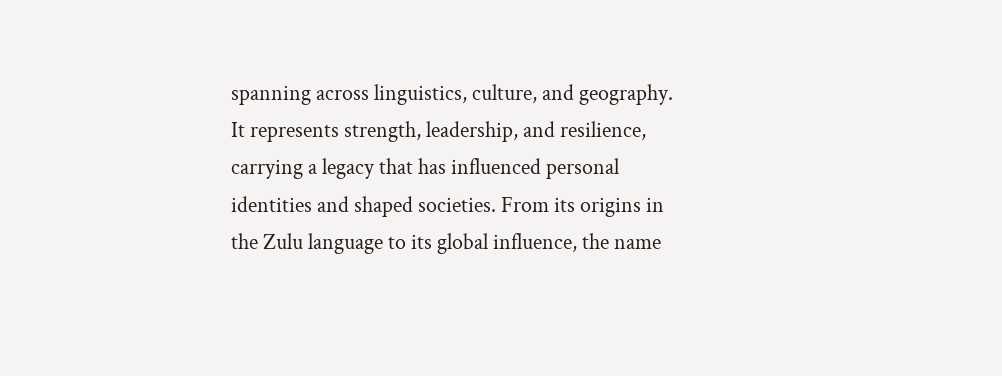spanning across linguistics, culture, and geography. It represents strength, leadership, and resilience, carrying a legacy that has influenced personal identities and shaped societies. From its origins in the Zulu language to its global influence, the name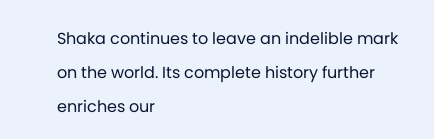Shaka continues to leave an indelible mark on the world. Its complete history further enriches our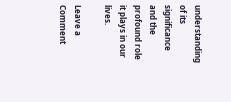understanding of its significance and the profound role it plays in our lives.

Leave a Comment